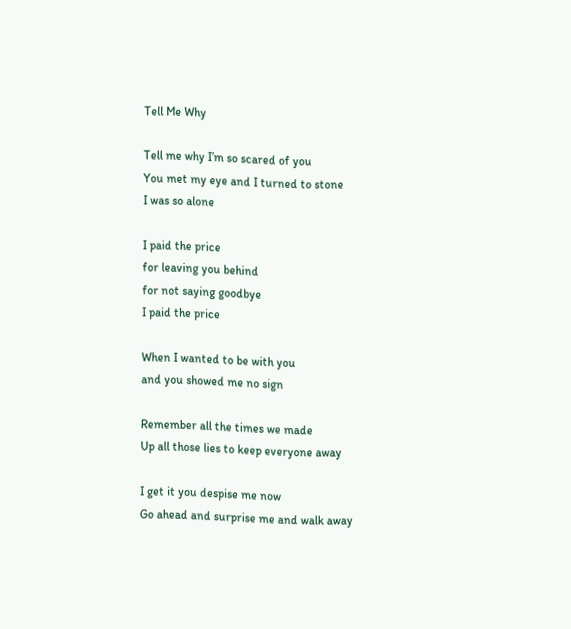Tell Me Why

Tell me why I’m so scared of you
You met my eye and I turned to stone
I was so alone

I paid the price
for leaving you behind
for not saying goodbye
I paid the price

When I wanted to be with you
and you showed me no sign

Remember all the times we made
Up all those lies to keep everyone away

I get it you despise me now
Go ahead and surprise me and walk away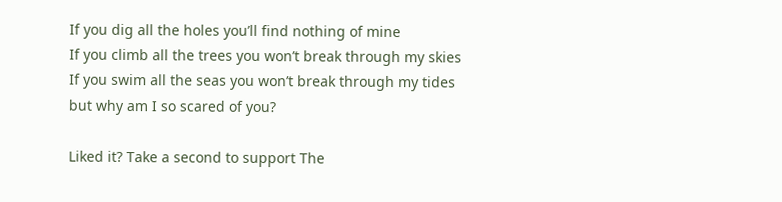If you dig all the holes you’ll find nothing of mine
If you climb all the trees you won’t break through my skies
If you swim all the seas you won’t break through my tides
but why am I so scared of you?

Liked it? Take a second to support The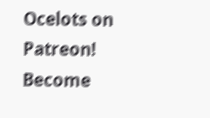Ocelots on Patreon!
Become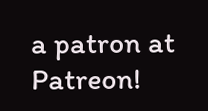a patron at Patreon!